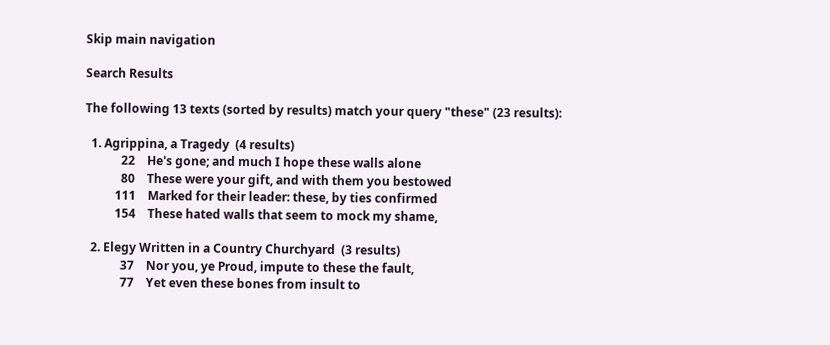Skip main navigation

Search Results

The following 13 texts (sorted by results) match your query "these" (23 results):

  1. Agrippina, a Tragedy  (4 results)
            22    He's gone; and much I hope these walls alone
            80    These were your gift, and with them you bestowed
          111    Marked for their leader: these, by ties confirmed
          154    These hated walls that seem to mock my shame,

  2. Elegy Written in a Country Churchyard  (3 results)
            37    Nor you, ye Proud, impute to these the fault,
            77    Yet even these bones from insult to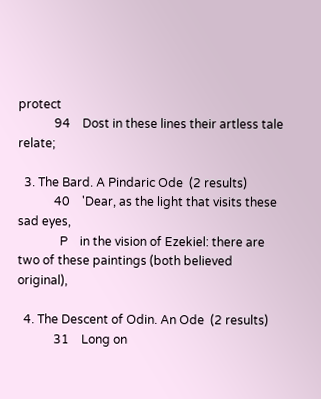protect
            94    Dost in these lines their artless tale relate;

  3. The Bard. A Pindaric Ode  (2 results)
            40    'Dear, as the light that visits these sad eyes,
              P    in the vision of Ezekiel: there are two of these paintings (both believed original),

  4. The Descent of Odin. An Ode  (2 results)
            31    Long on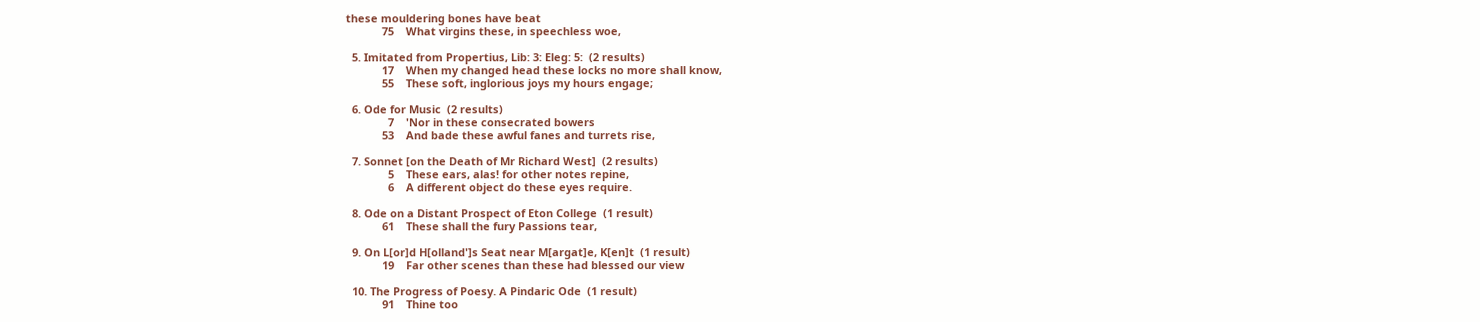these mouldering bones have beat
            75    What virgins these, in speechless woe,

  5. Imitated from Propertius, Lib: 3: Eleg: 5:  (2 results)
            17    When my changed head these locks no more shall know,
            55    These soft, inglorious joys my hours engage;

  6. Ode for Music  (2 results)
              7    'Nor in these consecrated bowers
            53    And bade these awful fanes and turrets rise,

  7. Sonnet [on the Death of Mr Richard West]  (2 results)
              5    These ears, alas! for other notes repine,
              6    A different object do these eyes require.

  8. Ode on a Distant Prospect of Eton College  (1 result)
            61    These shall the fury Passions tear,

  9. On L[or]d H[olland']s Seat near M[argat]e, K[en]t  (1 result)
            19    Far other scenes than these had blessed our view

  10. The Progress of Poesy. A Pindaric Ode  (1 result)
            91    Thine too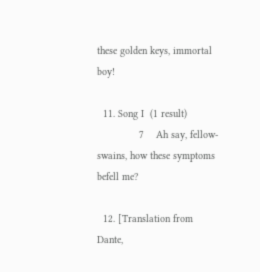these golden keys, immortal boy!

  11. Song I  (1 result)
              7    Ah say, fellow-swains, how these symptoms befell me?

  12. [Translation from Dante,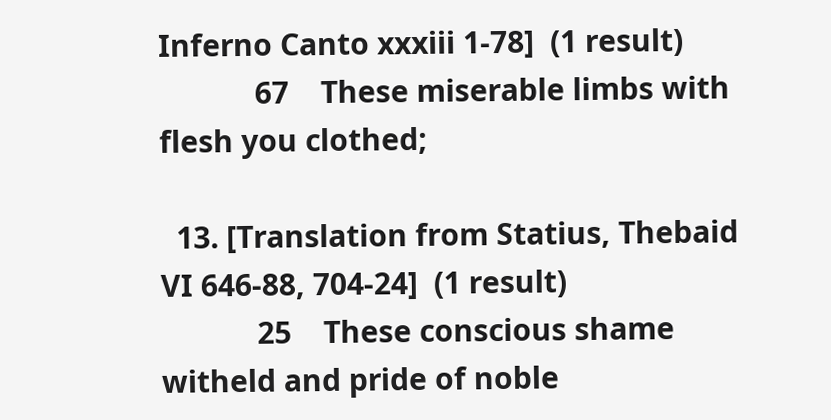Inferno Canto xxxiii 1-78]  (1 result)
            67    These miserable limbs with flesh you clothed;

  13. [Translation from Statius, Thebaid VI 646-88, 704-24]  (1 result)
            25    These conscious shame witheld and pride of noble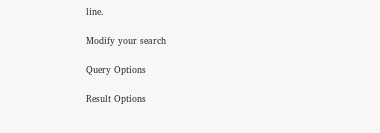line.

Modify your search

Query Options

Result Options